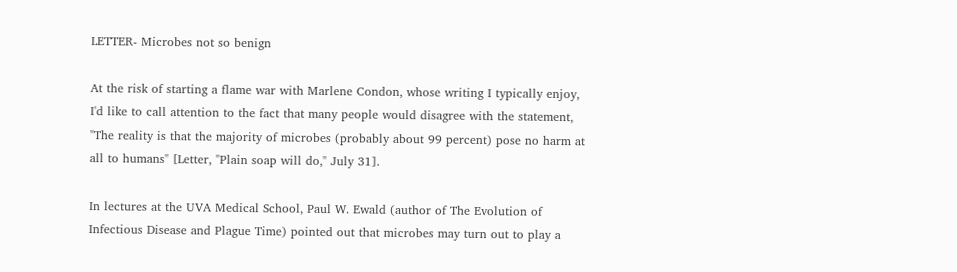LETTER- Microbes not so benign

At the risk of starting a flame war with Marlene Condon, whose writing I typically enjoy, I'd like to call attention to the fact that many people would disagree with the statement, "The reality is that the majority of microbes (probably about 99 percent) pose no harm at all to humans" [Letter, "Plain soap will do," July 31].

In lectures at the UVA Medical School, Paul W. Ewald (author of The Evolution of Infectious Disease and Plague Time) pointed out that microbes may turn out to play a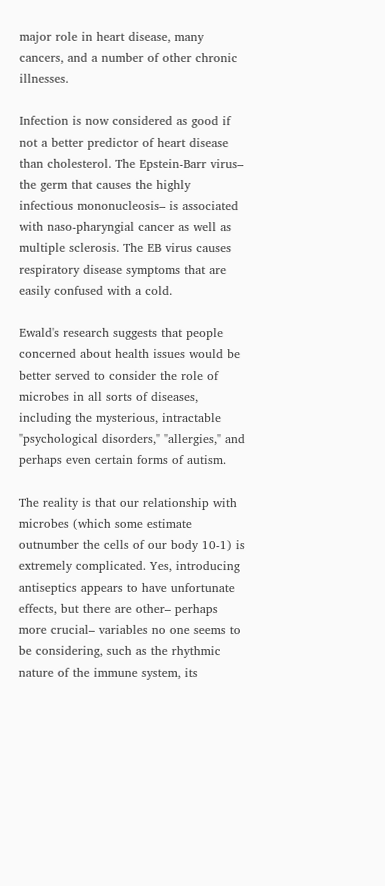major role in heart disease, many cancers, and a number of other chronic illnesses.

Infection is now considered as good if not a better predictor of heart disease than cholesterol. The Epstein-Barr virus– the germ that causes the highly infectious mononucleosis– is associated with naso-pharyngial cancer as well as multiple sclerosis. The EB virus causes respiratory disease symptoms that are easily confused with a cold.

Ewald's research suggests that people concerned about health issues would be better served to consider the role of microbes in all sorts of diseases, including the mysterious, intractable "psychological disorders," "allergies," and perhaps even certain forms of autism.

The reality is that our relationship with microbes (which some estimate outnumber the cells of our body 10-1) is extremely complicated. Yes, introducing antiseptics appears to have unfortunate effects, but there are other– perhaps more crucial– variables no one seems to be considering, such as the rhythmic nature of the immune system, its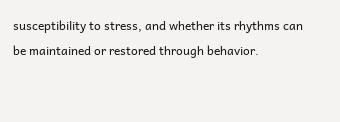susceptibility to stress, and whether its rhythms can be maintained or restored through behavior.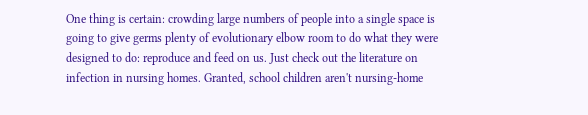One thing is certain: crowding large numbers of people into a single space is going to give germs plenty of evolutionary elbow room to do what they were designed to do: reproduce and feed on us. Just check out the literature on infection in nursing homes. Granted, school children aren't nursing-home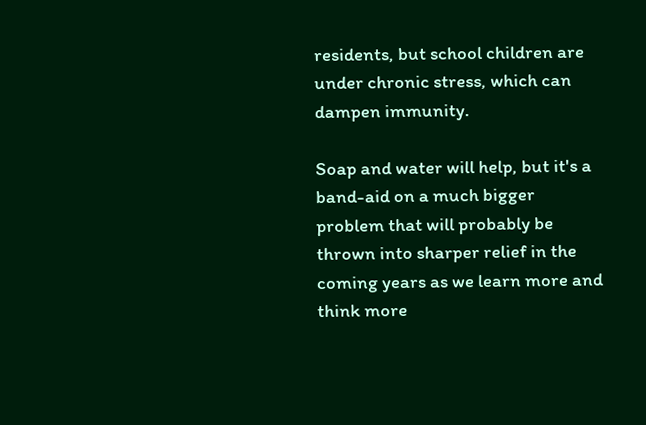residents, but school children are under chronic stress, which can dampen immunity.

Soap and water will help, but it's a band-aid on a much bigger problem that will probably be thrown into sharper relief in the coming years as we learn more and think more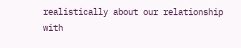realistically about our relationship with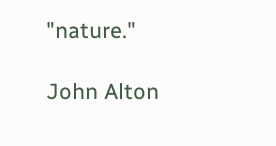"nature."

John Alton